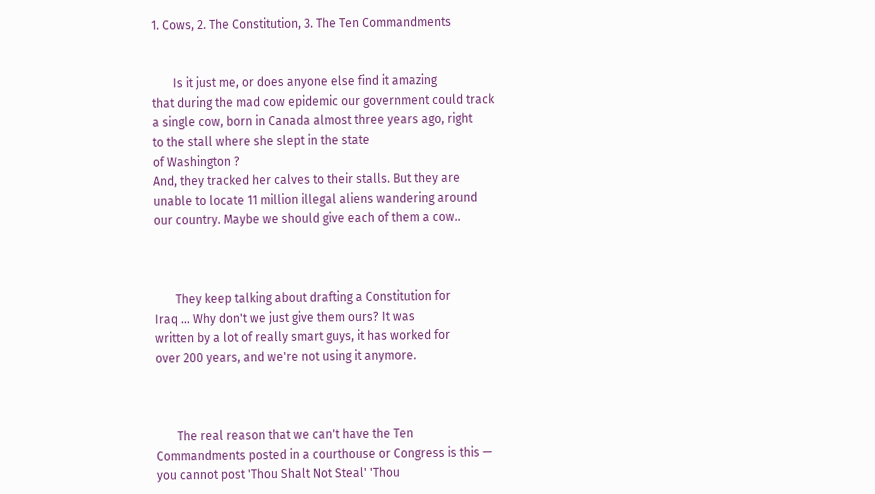1. Cows, 2. The Constitution, 3. The Ten Commandments


       Is it just me, or does anyone else find it amazing
that during the mad cow epidemic our government could track
a single cow, born in Canada almost three years ago, right
to the stall where she slept in the state
of Washington ?
And, they tracked her calves to their stalls. But they are
unable to locate 11 million illegal aliens wandering around
our country. Maybe we should give each of them a cow..



       They keep talking about drafting a Constitution for
Iraq … Why don't we just give them ours? It was
written by a lot of really smart guys, it has worked for
over 200 years, and we're not using it anymore.



       The real reason that we can't have the Ten
Commandments posted in a courthouse or Congress is this —
you cannot post 'Thou Shalt Not Steal' 'Thou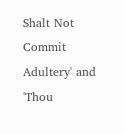Shalt Not Commit Adultery' and 'Thou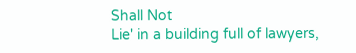Shall Not
Lie' in a building full of lawyers,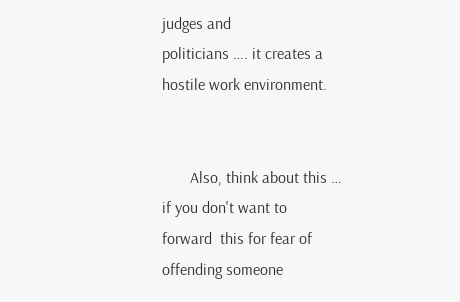judges and
politicians …. it creates a hostile work environment.


       Also, think about this … if you don't want to
forward  this for fear of offending someone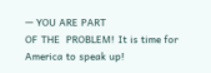— YOU ARE PART
OF THE  PROBLEM! It is time for America to speak up!